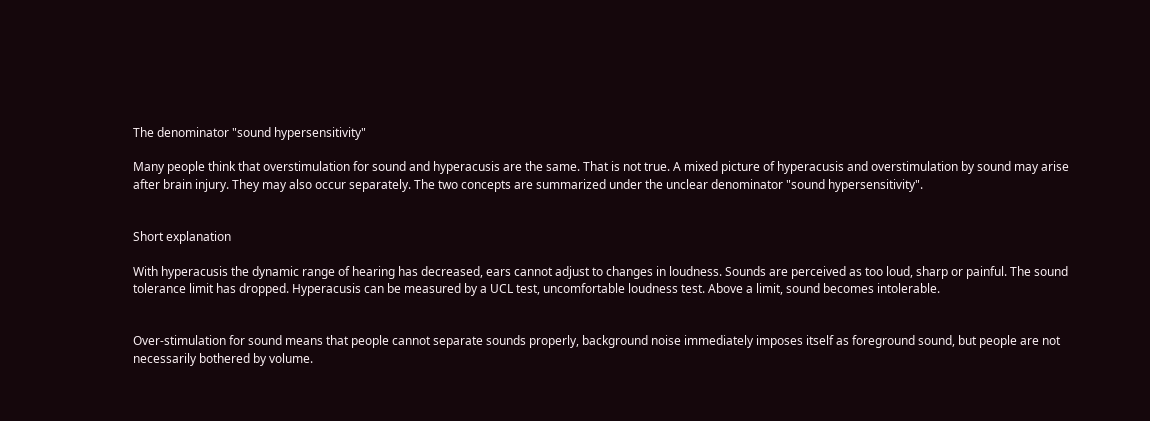The denominator "sound hypersensitivity"

Many people think that overstimulation for sound and hyperacusis are the same. That is not true. A mixed picture of hyperacusis and overstimulation by sound may arise after brain injury. They may also occur separately. The two concepts are summarized under the unclear denominator "sound hypersensitivity".


Short explanation

With hyperacusis the dynamic range of hearing has decreased, ears cannot adjust to changes in loudness. Sounds are perceived as too loud, sharp or painful. The sound tolerance limit has dropped. Hyperacusis can be measured by a UCL test, uncomfortable loudness test. Above a limit, sound becomes intolerable.


Over-stimulation for sound means that people cannot separate sounds properly, background noise immediately imposes itself as foreground sound, but people are not necessarily bothered by volume.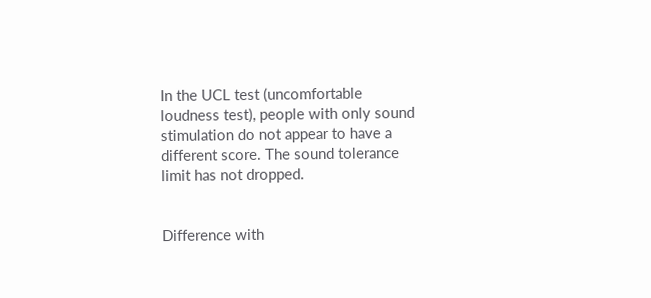In the UCL test (uncomfortable loudness test), people with only sound stimulation do not appear to have a different score. The sound tolerance limit has not dropped.


Difference with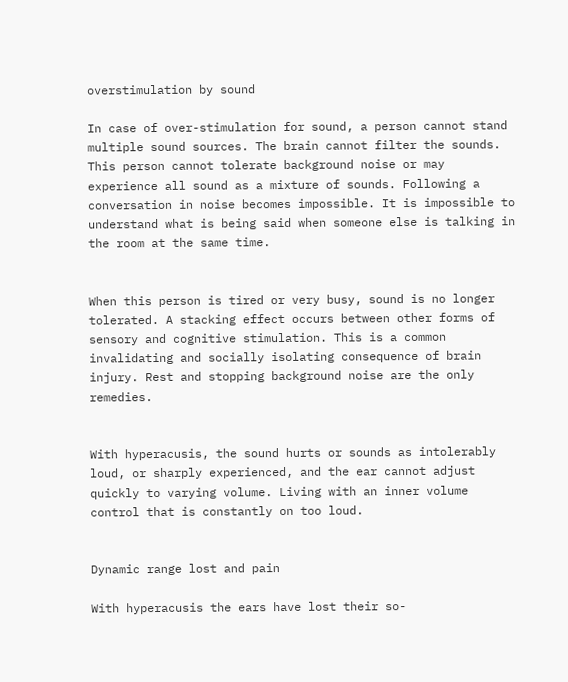overstimulation by sound

In case of over-stimulation for sound, a person cannot stand multiple sound sources. The brain cannot filter the sounds. This person cannot tolerate background noise or may experience all sound as a mixture of sounds. Following a conversation in noise becomes impossible. It is impossible to understand what is being said when someone else is talking in the room at the same time.


When this person is tired or very busy, sound is no longer tolerated. A stacking effect occurs between other forms of sensory and cognitive stimulation. This is a common invalidating and socially isolating consequence of brain injury. Rest and stopping background noise are the only remedies.


With hyperacusis, the sound hurts or sounds as intolerably loud, or sharply experienced, and the ear cannot adjust quickly to varying volume. Living with an inner volume control that is constantly on too loud.


Dynamic range lost and pain

With hyperacusis the ears have lost their so-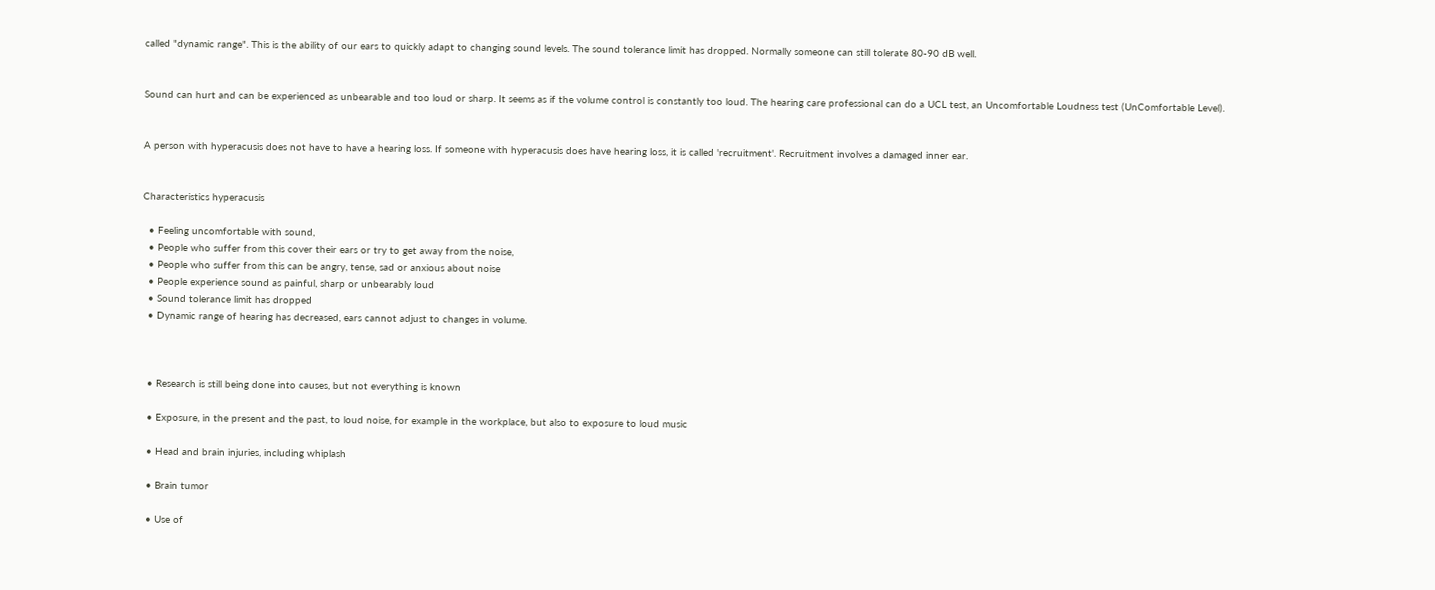called "dynamic range". This is the ability of our ears to quickly adapt to changing sound levels. The sound tolerance limit has dropped. Normally someone can still tolerate 80-90 dB well.


Sound can hurt and can be experienced as unbearable and too loud or sharp. It seems as if the volume control is constantly too loud. The hearing care professional can do a UCL test, an Uncomfortable Loudness test (UnComfortable Level).


A person with hyperacusis does not have to have a hearing loss. If someone with hyperacusis does have hearing loss, it is called 'recruitment'. Recruitment involves a damaged inner ear.


Characteristics hyperacusis

  • Feeling uncomfortable with sound,
  • People who suffer from this cover their ears or try to get away from the noise,
  • People who suffer from this can be angry, tense, sad or anxious about noise
  • People experience sound as painful, sharp or unbearably loud
  • Sound tolerance limit has dropped
  • Dynamic range of hearing has decreased, ears cannot adjust to changes in volume.



  • Research is still being done into causes, but not everything is known

  • Exposure, in the present and the past, to loud noise, for example in the workplace, but also to exposure to loud music

  • Head and brain injuries, including whiplash

  • Brain tumor

  • Use of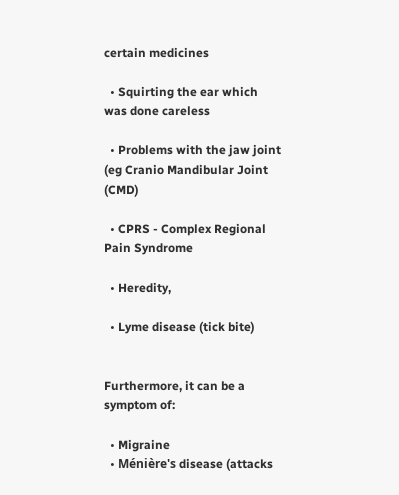certain medicines

  • Squirting the ear which was done careless

  • Problems with the jaw joint (eg Cranio Mandibular Joint (CMD)

  • CPRS - Complex Regional Pain Syndrome

  • Heredity,

  • Lyme disease (tick bite)


Furthermore, it can be a symptom of:

  • Migraine
  • Ménière's disease (attacks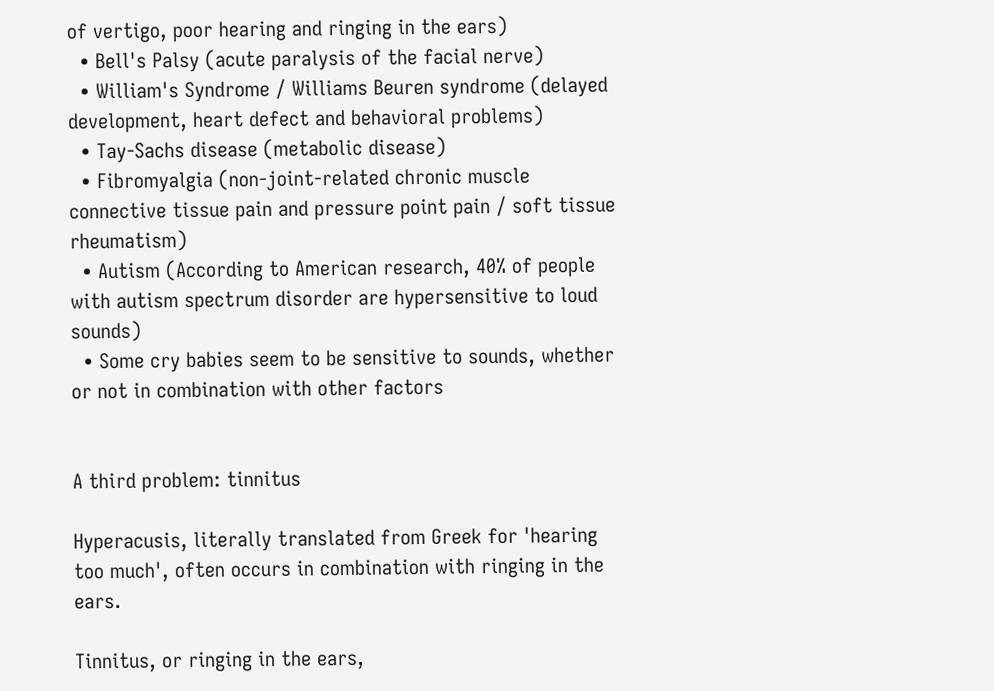of vertigo, poor hearing and ringing in the ears)
  • Bell's Palsy (acute paralysis of the facial nerve)
  • William's Syndrome / Williams Beuren syndrome (delayed development, heart defect and behavioral problems)
  • Tay-Sachs disease (metabolic disease)
  • Fibromyalgia (non-joint-related chronic muscle connective tissue pain and pressure point pain / soft tissue rheumatism)
  • Autism (According to American research, 40% of people with autism spectrum disorder are hypersensitive to loud sounds)
  • Some cry babies seem to be sensitive to sounds, whether or not in combination with other factors


A third problem: tinnitus

Hyperacusis, literally translated from Greek for 'hearing too much', often occurs in combination with ringing in the ears.

Tinnitus, or ringing in the ears,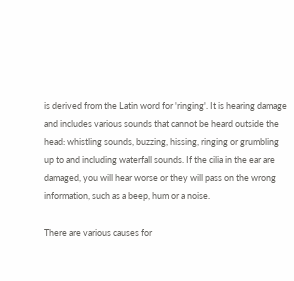is derived from the Latin word for 'ringing'. It is hearing damage and includes various sounds that cannot be heard outside the head: whistling sounds, buzzing, hissing, ringing or grumbling up to and including waterfall sounds. If the cilia in the ear are damaged, you will hear worse or they will pass on the wrong information, such as a beep, hum or a noise.

There are various causes for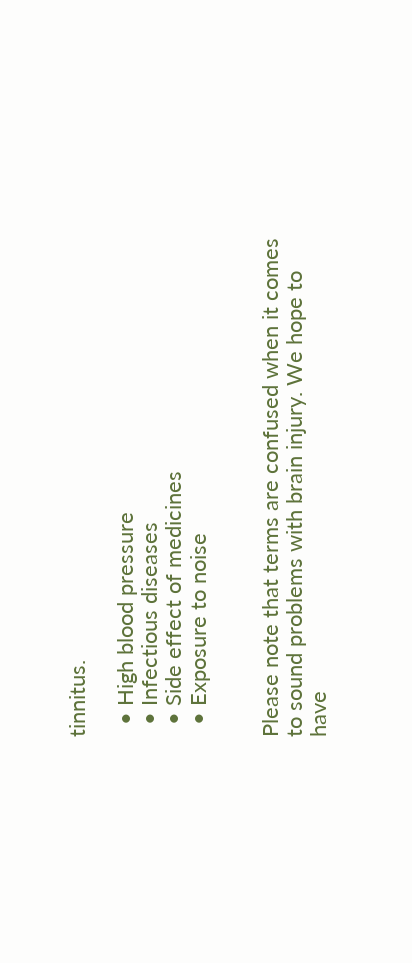tinnitus.

  • High blood pressure
  • Infectious diseases
  • Side effect of medicines
  • Exposure to noise


Please note that terms are confused when it comes to sound problems with brain injury. We hope to have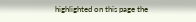highlighted on this page the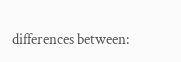differences between: